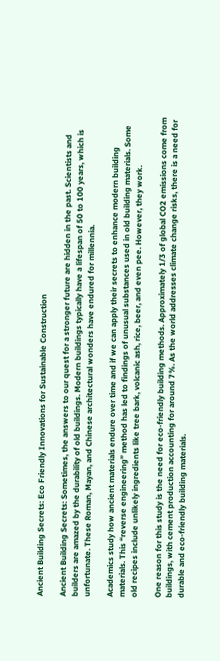Ancient Building Secrets: Eco Friendly Innovations for Sustainable Construction

Ancient Building Secrets: Sometimes, the answers to our quest for a stronger future are hidden in the past. Scientists and builders are amazed by the durability of old buildings. Modern buildings typically have a lifespan of 50 to 100 years, which is unfortunate. These Roman, Mayan, and Chinese architectural wonders have endured for millennia.

Academics study how ancient materials endure over time and if we can apply their secrets to enhance modern building materials. This “reverse engineering” method has led to findings of unusual substances used in old building materials. Some old recipes include unlikely ingredients like tree bark, volcanic ash, rice, beer, and even pee. However, they work.

One reason for this study is the need for eco-friendly building methods. Approximately 1/3 of global CO2 emissions come from buildings, with cement production accounting for around 7%. As the world addresses climate change risks, there is a need for durable and eco-friendly building materials.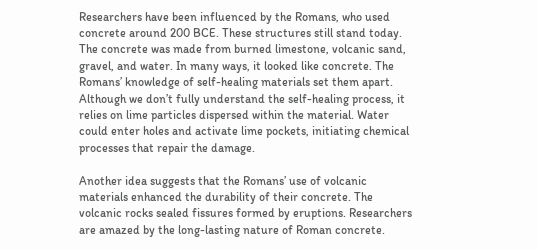Researchers have been influenced by the Romans, who used concrete around 200 BCE. These structures still stand today. The concrete was made from burned limestone, volcanic sand, gravel, and water. In many ways, it looked like concrete. The Romans’ knowledge of self-healing materials set them apart. Although we don’t fully understand the self-healing process, it relies on lime particles dispersed within the material. Water could enter holes and activate lime pockets, initiating chemical processes that repair the damage.

Another idea suggests that the Romans’ use of volcanic materials enhanced the durability of their concrete. The volcanic rocks sealed fissures formed by eruptions. Researchers are amazed by the long-lasting nature of Roman concrete.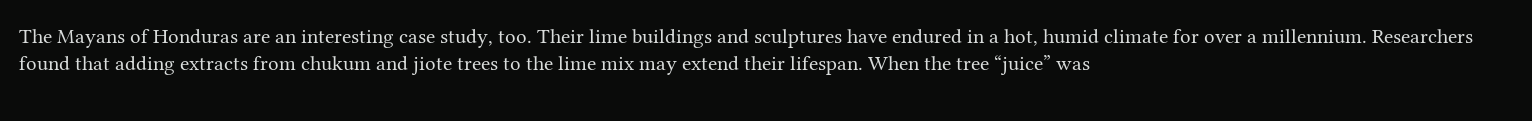The Mayans of Honduras are an interesting case study, too. Their lime buildings and sculptures have endured in a hot, humid climate for over a millennium. Researchers found that adding extracts from chukum and jiote trees to the lime mix may extend their lifespan. When the tree “juice” was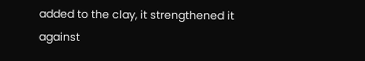added to the clay, it strengthened it against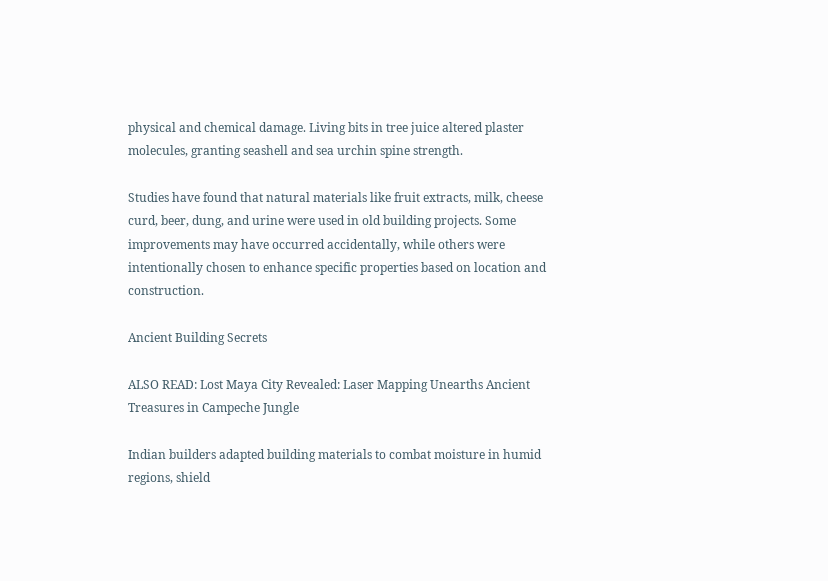physical and chemical damage. Living bits in tree juice altered plaster molecules, granting seashell and sea urchin spine strength.

Studies have found that natural materials like fruit extracts, milk, cheese curd, beer, dung, and urine were used in old building projects. Some improvements may have occurred accidentally, while others were intentionally chosen to enhance specific properties based on location and construction.

Ancient Building Secrets

ALSO READ: Lost Maya City Revealed: Laser Mapping Unearths Ancient Treasures in Campeche Jungle

Indian builders adapted building materials to combat moisture in humid regions, shield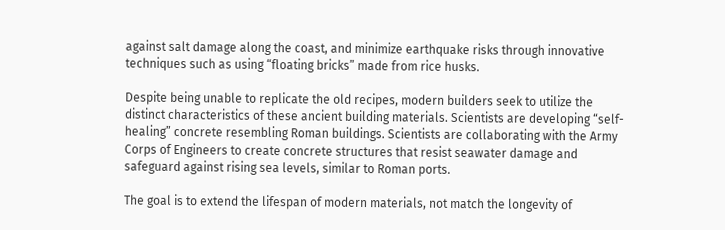against salt damage along the coast, and minimize earthquake risks through innovative techniques such as using “floating bricks” made from rice husks.

Despite being unable to replicate the old recipes, modern builders seek to utilize the distinct characteristics of these ancient building materials. Scientists are developing “self-healing” concrete resembling Roman buildings. Scientists are collaborating with the Army Corps of Engineers to create concrete structures that resist seawater damage and safeguard against rising sea levels, similar to Roman ports.

The goal is to extend the lifespan of modern materials, not match the longevity of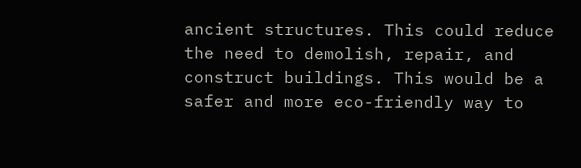ancient structures. This could reduce the need to demolish, repair, and construct buildings. This would be a safer and more eco-friendly way to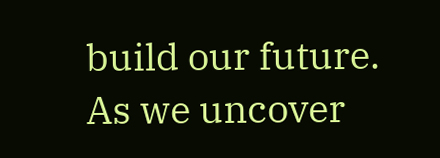build our future. As we uncover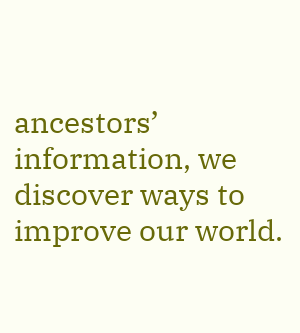ancestors’ information, we discover ways to improve our world.